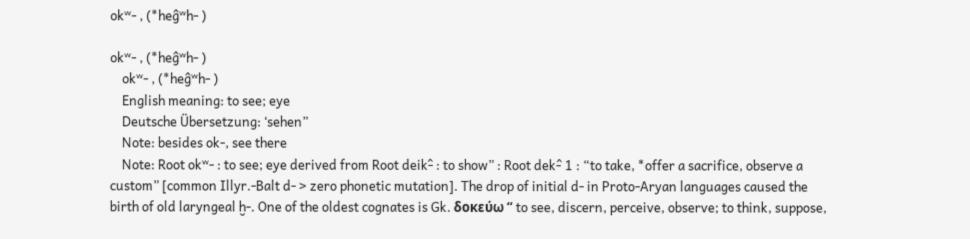okʷ- , (*heĝʷh- )

okʷ- , (*heĝʷh- )
    okʷ- , (*heĝʷh- )
    English meaning: to see; eye
    Deutsche Übersetzung: ‘sehen”
    Note: besides ok-, see there
    Note: Root okʷ- : to see; eye derived from Root deik-̂ : to show” : Root dek-̂ 1 : “to take, *offer a sacrifice, observe a custom” [common Illyr.-Balt d- > zero phonetic mutation]. The drop of initial d- in Proto-Aryan languages caused the birth of old laryngeal ḫ-. One of the oldest cognates is Gk. δοκεύω “ to see, discern, perceive, observe; to think, suppose,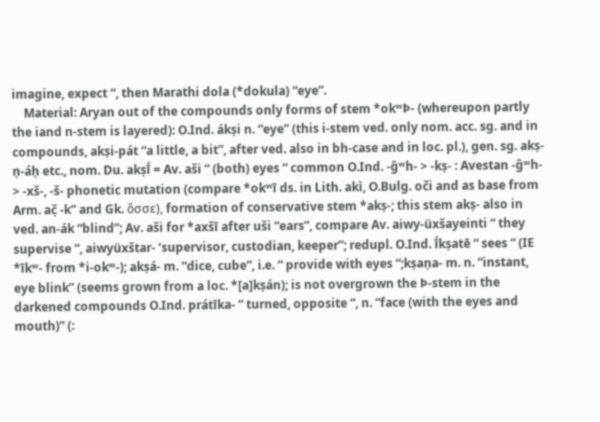imagine, expect “, then Marathi dola (*dokula) “eye”.
    Material: Aryan out of the compounds only forms of stem *okʷÞ- (whereupon partly the iand n-stem is layered): O.Ind. ákṣi n. “eye” (this i-stem ved. only nom. acc. sg. and in compounds, akṣi-pát “a little, a bit”, after ved. also in bh-case and in loc. pl.), gen. sg. akṣ-ṇ-áḥ etc., nom. Du. akṣī́ = Av. aši “ (both) eyes “ common O.Ind. -ĝʷh- > -kṣ- : Avestan -ĝʷh- > -xš-, -š- phonetic mutation (compare *okʷī ds. in Lith. akì, O.Bulg. oči and as base from Arm. ač̣ -k” and Gk. ὄσσε), formation of conservative stem *akṣ-; this stem akṣ- also in ved. an-ák “blind”; Av. aši for *axšī after uši “ears”, compare Av. aiwy-üxšayeinti “ they supervise “, aiwyüxštar- ‘supervisor, custodian, keeper”; redupl. O.Ind. ī́kṣatē “ sees “ (IE *īkʷ- from *i-okʷ-); akṣá- m. “dice, cube”, i.e. “ provide with eyes “;kṣaṇa- m. n. “instant, eye blink” (seems grown from a loc. *[a]kṣán); is not overgrown the Þ-stem in the darkened compounds O.Ind. prátīka- “ turned, opposite “, n. “face (with the eyes and mouth)” (: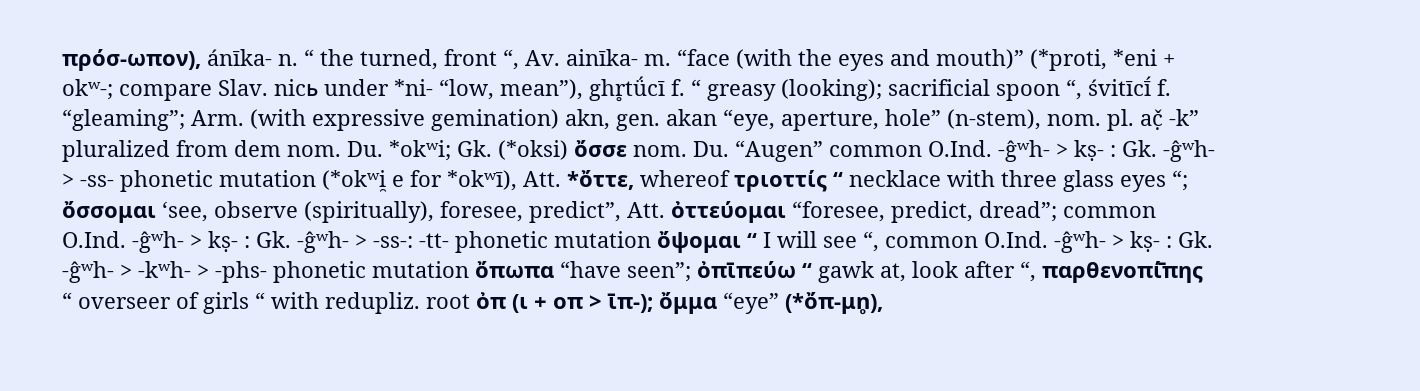πρόσ-ωπον), ánīka- n. “ the turned, front “, Av. ainīka- m. “face (with the eyes and mouth)” (*proti, *eni + okʷ-; compare Slav. nicь under *ni- “low, mean”), ghr̥tǘcī f. “ greasy (looking); sacrificial spoon “, śvitīcī́ f. “gleaming”; Arm. (with expressive gemination) akn, gen. akan “eye, aperture, hole” (n-stem), nom. pl. ač̣ -k” pluralized from dem nom. Du. *okʷi; Gk. (*oksi) ὄσσε nom. Du. “Augen” common O.Ind. -ĝʷh- > kṣ- : Gk. -ĝʷh- > -ss- phonetic mutation (*okʷi̯ e for *okʷī), Att. *ὄττε, whereof τριοττίς “ necklace with three glass eyes “; ὄσσομαι ‘see, observe (spiritually), foresee, predict”, Att. ὀττεύομαι “foresee, predict, dread”; common O.Ind. -ĝʷh- > kṣ- : Gk. -ĝʷh- > -ss-: -tt- phonetic mutation ὄψομαι “ I will see “, common O.Ind. -ĝʷh- > kṣ- : Gk. -ĝʷh- > -kʷh- > -phs- phonetic mutation ὄπωπα “have seen”; ὀπῑπεύω “ gawk at, look after “, παρθενοπί̄πης “ overseer of girls “ with redupliz. root ὀπ (ι + οπ > ῑπ-); ὄμμα “eye” (*ὄπ-μn̥),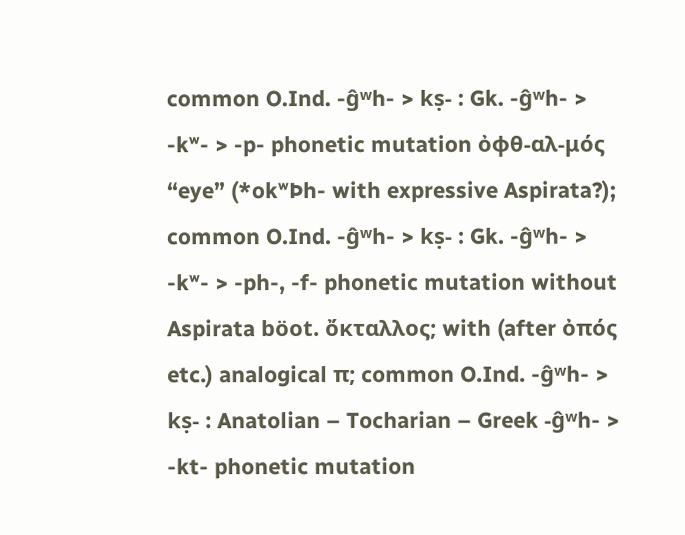common O.Ind. -ĝʷh- > kṣ- : Gk. -ĝʷh- > -kʷ- > -p- phonetic mutation ὀφθ-αλ-μός “eye” (*okʷÞh- with expressive Aspirata?); common O.Ind. -ĝʷh- > kṣ- : Gk. -ĝʷh- > -kʷ- > -ph-, -f- phonetic mutation without Aspirata böot. ὄκταλλος; with (after ὀπός etc.) analogical π; common O.Ind. -ĝʷh- > kṣ- : Anatolian – Tocharian – Greek -ĝʷh- > -kt- phonetic mutation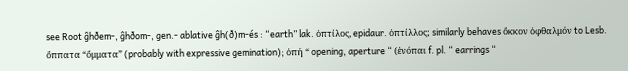see Root ĝhðem-, ĝhðom-, gen.- ablative ĝh(ð)m-és : “earth” lak. ὀπτίλος, epidaur. ὀπτίλλος; similarly behaves ὄκκον ὀφθαλμόν to Lesb. ὄππατα “ὄμματα” (probably with expressive gemination); ὀπή “ opening, aperture “ (ἐνόπαι f. pl. “ earrings “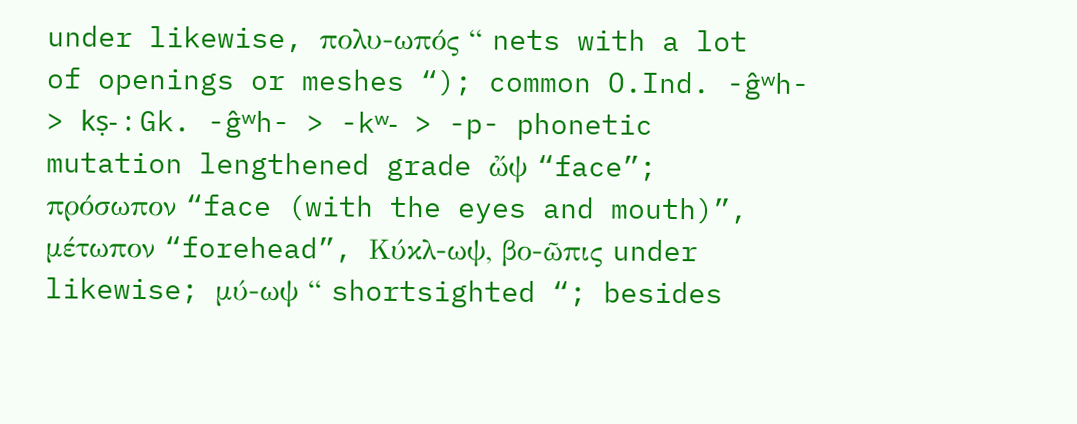under likewise, πολυ-ωπός “ nets with a lot of openings or meshes “); common O.Ind. -ĝʷh- > kṣ- : Gk. -ĝʷh- > -kʷ- > -p- phonetic mutation lengthened grade ὤψ “face”; πρόσωπον “face (with the eyes and mouth)”, μέτωπον “forehead”, Κύκλ-ωψ, βο-ῶπις under likewise; μύ-ωψ “ shortsighted “; besides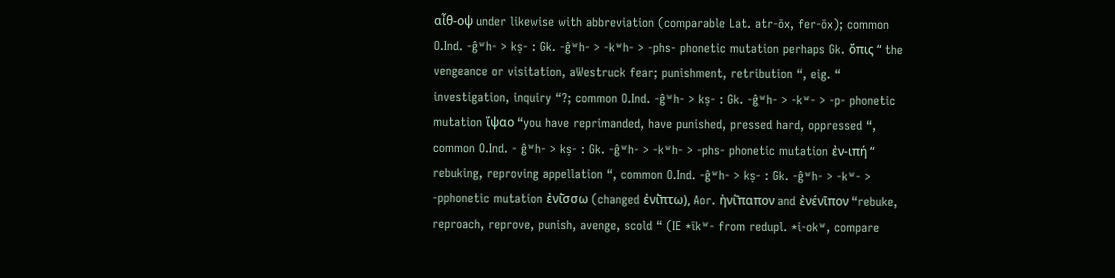αἶθ-οψ under likewise with abbreviation (comparable Lat. atr-ōx, fer-ōx); common O.Ind. -ĝʷh- > kṣ- : Gk. -ĝʷh- > -kʷh- > -phs- phonetic mutation perhaps Gk. ὄπις “ the vengeance or visitation, aWestruck fear; punishment, retribution “, eig. “ investigation, inquiry “?; common O.Ind. -ĝʷh- > kṣ- : Gk. -ĝʷh- > -kʷ- > -p- phonetic mutation ἴψαο “you have reprimanded, have punished, pressed hard, oppressed “, common O.Ind. - ĝʷh- > kṣ- : Gk. -ĝʷh- > -kʷh- > -phs- phonetic mutation ἐν-ιπή “ rebuking, reproving appellation “, common O.Ind. -ĝʷh- > kṣ- : Gk. -ĝʷh- > -kʷ- > -pphonetic mutation ἐνί̄σσω (changed ἐνί̄πτω), Aor. ἠνί̄παπον and ἐνένῑπον “rebuke, reproach, reprove, punish, avenge, scold “ (IE *īkʷ- from redupl. *i-okʷ, compare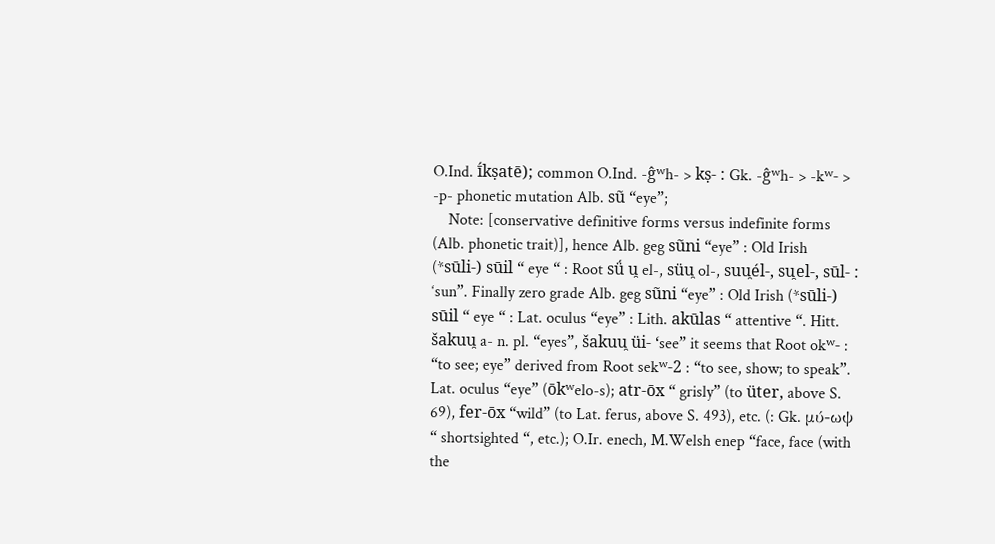O.Ind. ī́kṣatē); common O.Ind. -ĝʷh- > kṣ- : Gk. -ĝʷh- > -kʷ- > -p- phonetic mutation Alb. sũ “eye”;
    Note: [conservative definitive forms versus indefinite forms (Alb. phonetic trait)], hence Alb. geg sũni “eye” : Old Irish (*sūli-) sūil “ eye “ : Root sǘ u̯ el-, süu̯ ol-, suu̯él-, su̯el-, sūl- : ‘sun”. Finally zero grade Alb. geg sũni “eye” : Old Irish (*sūli-) sūil “ eye “ : Lat. oculus “eye” : Lith. akūlas “ attentive “. Hitt. šakuu̯ a- n. pl. “eyes”, šakuu̯ üi- ‘see” it seems that Root okʷ- : “to see; eye” derived from Root sekʷ-2 : “to see, show; to speak”. Lat. oculus “eye” (ōkʷelo-s); atr-ōx “ grisly” (to üter, above S. 69), fer-ōx “wild” (to Lat. ferus, above S. 493), etc. (: Gk. μύ-ωψ “ shortsighted “, etc.); O.Ir. enech, M.Welsh enep “face, face (with the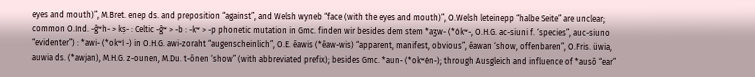eyes and mouth)”, M.Bret. enep ds. and preposition “against”, and Welsh wyneb “face (with the eyes and mouth)”, O.Welsh leteinepp “halbe Seite” are unclear; common O.Ind. -ĝʷh- > kṣ- : Celtic -ĝʷ > -b : -kʷ > -p phonetic mutation in Gmc. finden wir besides dem stem *aʒw- (*ókʷ-, O.H.G. ac-siuni f. ‘species”, auc-siuno “evidenter”) : *awi- (*okʷí -) in O.H.G. awi-zoraht “augenscheinlich”, O.E. ēawis (*ēaw-wis) “apparent, manifest, obvious”, ēawan ‘show, offenbaren”, O.Fris. üwia, auwia ds. (*awjan), M.H.G. z-ounen, M.Du. t-ōnen ‘show” (with abbreviated prefix); besides Gmc. *aun- (*okʷén-); through Ausgleich and influence of *ausō “ear”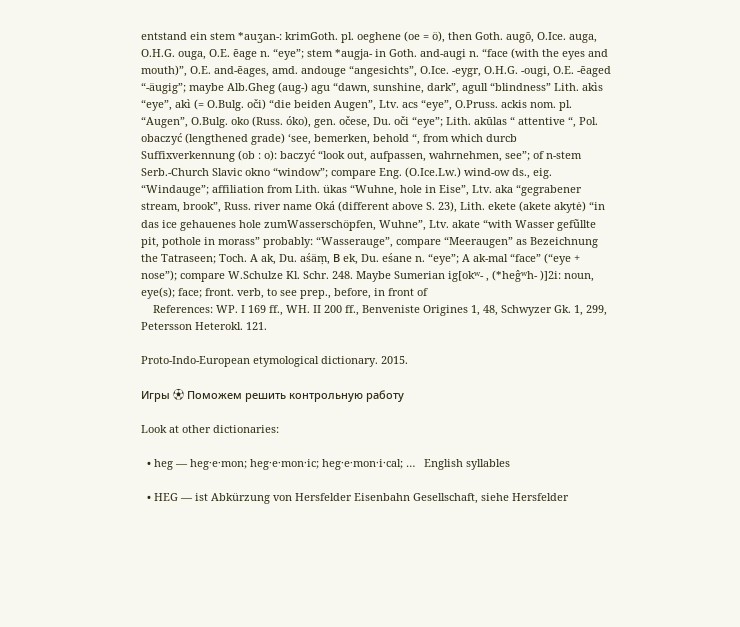entstand ein stem *auʒan-: krimGoth. pl. oeghene (oe = ö), then Goth. augō, O.Ice. auga, O.H.G. ouga, O.E. ēage n. “eye”; stem *augja- in Goth. and-augi n. “face (with the eyes and mouth)”, O.E. and-ēages, amd. andouge “angesichts”, O.Ice. -eygr, O.H.G. -ougi, O.E. -ēaged “-äugig”; maybe Alb.Gheg (aug-) agu “dawn, sunshine, dark”, agull “blindness” Lith. akìs “eye”, akì (= O.Bulg. oči) “die beiden Augen”, Ltv. acs “eye”, O.Pruss. ackis nom. pl. “Augen”, O.Bulg. oko (Russ. óko), gen. očese, Du. oči “eye”; Lith. akūlas “ attentive “, Pol. obaczyć (lengthened grade) ‘see, bemerken, behold “, from which durcb Suffixverkennung (ob : o): baczyć “look out, aufpassen, wahrnehmen, see”; of n-stem Serb.-Church Slavic okno “window”; compare Eng. (O.Ice.Lw.) wind-ow ds., eig. “Windauge”; affiliation from Lith. ükas “Wuhne, hole in Eise”, Ltv. aka “gegrabener stream, brook”, Russ. river name Oká (different above S. 23), Lith. ekete (akete akytė) “in das ice gehauenes hole zumWasserschöpfen, Wuhne”, Ltv. akate “with Wasser gefũllte pit, pothole in morass” probably: “Wasserauge”, compare “Meeraugen” as Bezeichnung the Tatraseen; Toch. A ak, Du. aśäṃ, В ek, Du. eśane n. “eye”; A ak-mal “face” (“eye + nose”); compare W.Schulze Kl. Schr. 248. Maybe Sumerian ig[okʷ- , (*heĝʷh- )]2i: noun, eye(s); face; front. verb, to see prep., before, in front of
    References: WP. I 169 ff., WH. II 200 ff., Benveniste Origines 1, 48, Schwyzer Gk. 1, 299, Petersson Heterokl. 121.

Proto-Indo-European etymological dictionary. 2015.

Игры ⚽ Поможем решить контрольную работу

Look at other dictionaries:

  • heg — heg·e·mon; heg·e·mon·ic; heg·e·mon·i·cal; …   English syllables

  • HEG — ist Abkürzung von Hersfelder Eisenbahn Gesellschaft, siehe Hersfelder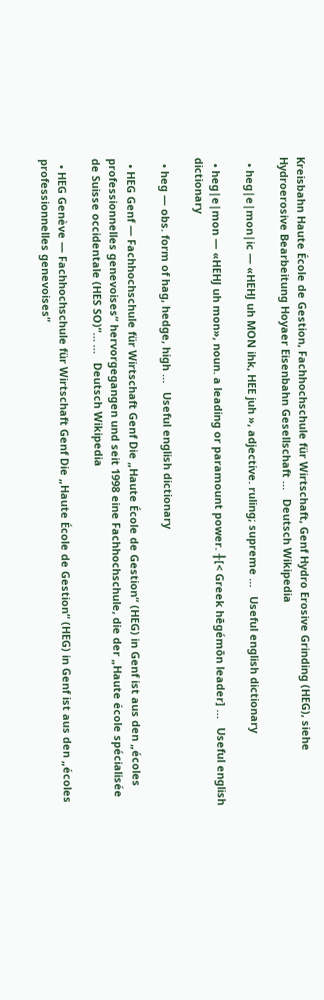Kreisbahn Haute École de Gestion, Fachhochschule für Wirtschaft, Genf Hydro Erosive Grinding (HEG), siehe Hydroerosive Bearbeitung Hoyaer Eisenbahn Gesellschaft …   Deutsch Wikipedia

  • heg|e|mon|ic — «HEHJ uh MON ihk, HEE juh », adjective. ruling; supreme …   Useful english dictionary

  • heg|e|mon — «HEHJ uh mon», noun. a leading or paramount power. ╂[< Greek hēgémōn leader] …   Useful english dictionary

  • heg — obs. form of hag, hedge, high …   Useful english dictionary

  • HEG Genf — Fachhochschule für Wirtschaft Genf Die „Haute École de Gestion“ (HEG) in Genf ist aus den „écoles professionnelles genevoises“ hervorgegangen und seit 1998 eine Fachhochschule, die der „Haute école spécialisée de Suisse occidentale (HES SO)“… …   Deutsch Wikipedia

  • HEG Genève — Fachhochschule für Wirtschaft Genf Die „Haute École de Gestion“ (HEG) in Genf ist aus den „écoles professionnelles genevoises“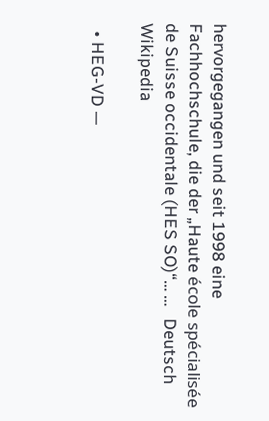hervorgegangen und seit 1998 eine Fachhochschule, die der „Haute école spécialisée de Suisse occidentale (HES SO)“… …   Deutsch Wikipedia

  • HEG-VD —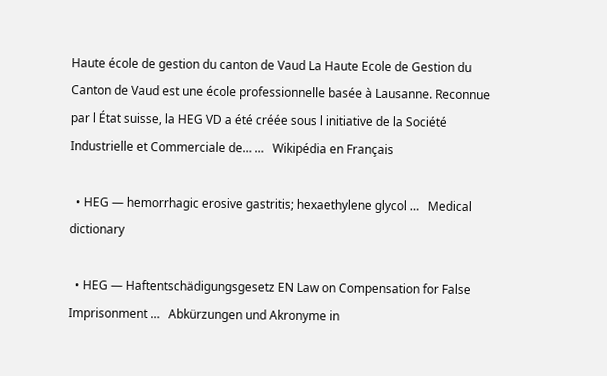Haute école de gestion du canton de Vaud La Haute Ecole de Gestion du Canton de Vaud est une école professionnelle basée à Lausanne. Reconnue par l État suisse, la HEG VD a été créée sous l initiative de la Société Industrielle et Commerciale de… …   Wikipédia en Français

  • HEG — hemorrhagic erosive gastritis; hexaethylene glycol …   Medical dictionary

  • HEG — Haftentschädigungsgesetz EN Law on Compensation for False Imprisonment …   Abkürzungen und Akronyme in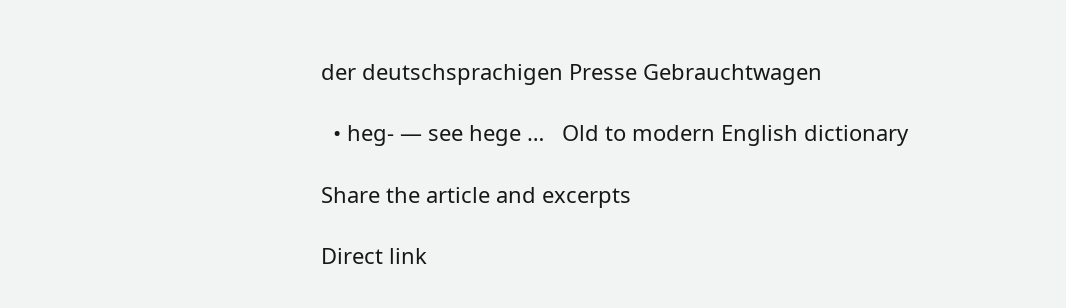der deutschsprachigen Presse Gebrauchtwagen

  • heg- — see hege …   Old to modern English dictionary

Share the article and excerpts

Direct link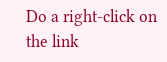Do a right-click on the link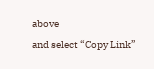above
and select “Copy Link”